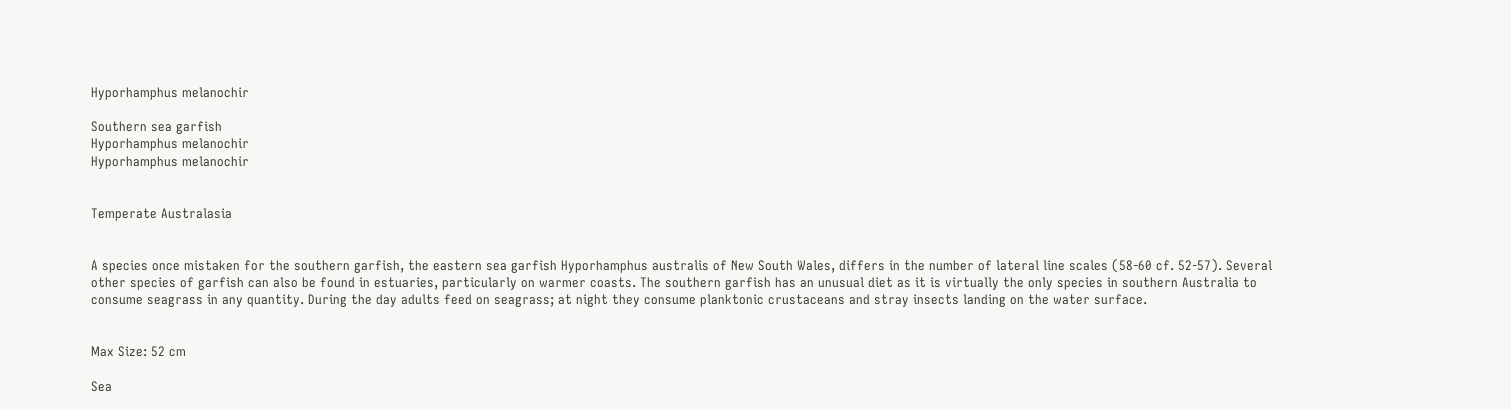Hyporhamphus melanochir

Southern sea garfish
Hyporhamphus melanochir
Hyporhamphus melanochir


Temperate Australasia


A species once mistaken for the southern garfish, the eastern sea garfish Hyporhamphus australis of New South Wales, differs in the number of lateral line scales (58-60 cf. 52-57). Several other species of garfish can also be found in estuaries, particularly on warmer coasts. The southern garfish has an unusual diet as it is virtually the only species in southern Australia to consume seagrass in any quantity. During the day adults feed on seagrass; at night they consume planktonic crustaceans and stray insects landing on the water surface.


Max Size: 52 cm

Sea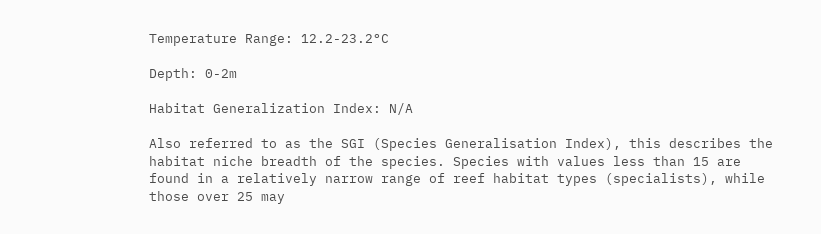Temperature Range: 12.2-23.2°C

Depth: 0-2m

Habitat Generalization Index: N/A

Also referred to as the SGI (Species Generalisation Index), this describes the habitat niche breadth of the species. Species with values less than 15 are found in a relatively narrow range of reef habitat types (specialists), while those over 25 may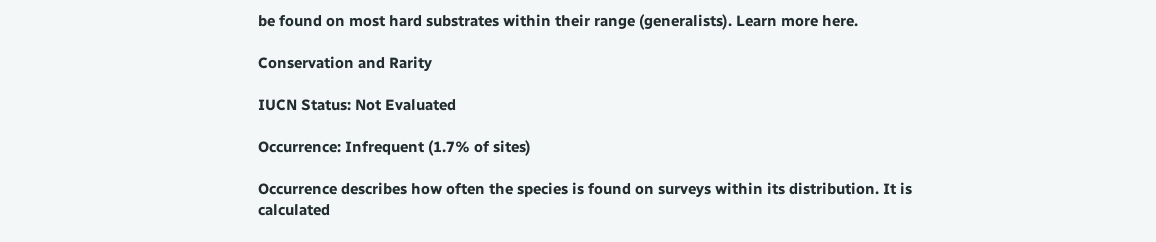be found on most hard substrates within their range (generalists). Learn more here.

Conservation and Rarity

IUCN Status: Not Evaluated

Occurrence: Infrequent (1.7% of sites)

Occurrence describes how often the species is found on surveys within its distribution. It is calculated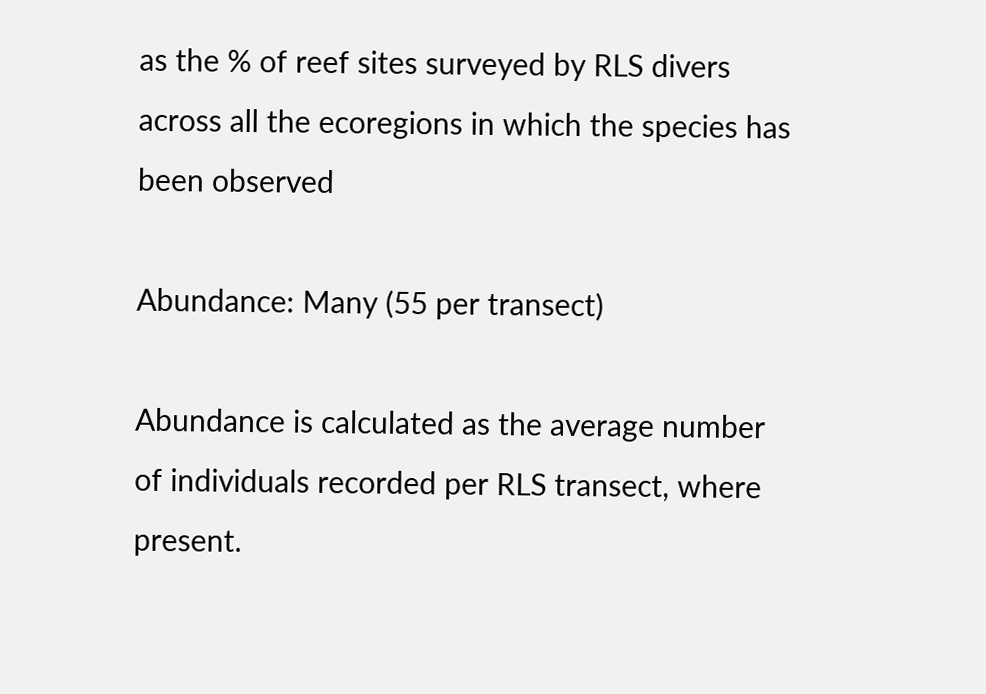as the % of reef sites surveyed by RLS divers across all the ecoregions in which the species has been observed

Abundance: Many (55 per transect)

Abundance is calculated as the average number of individuals recorded per RLS transect, where present.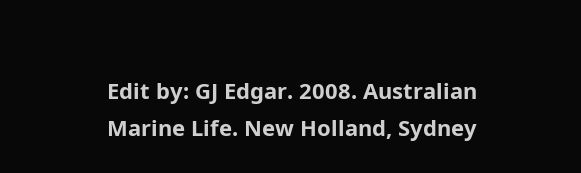Edit by: GJ Edgar. 2008. Australian Marine Life. New Holland, Sydney